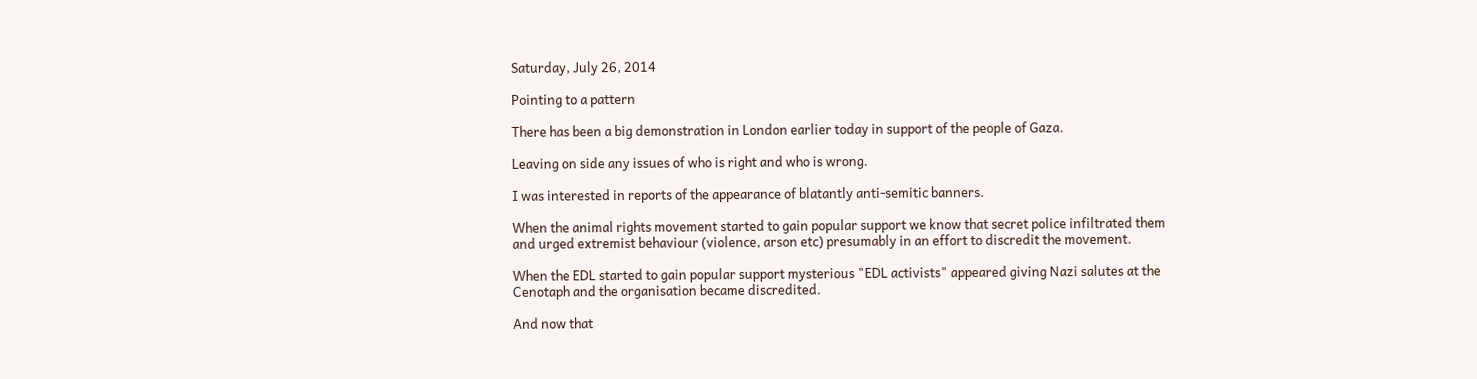Saturday, July 26, 2014

Pointing to a pattern

There has been a big demonstration in London earlier today in support of the people of Gaza.

Leaving on side any issues of who is right and who is wrong.

I was interested in reports of the appearance of blatantly anti-semitic banners.

When the animal rights movement started to gain popular support we know that secret police infiltrated them and urged extremist behaviour (violence, arson etc) presumably in an effort to discredit the movement.

When the EDL started to gain popular support mysterious "EDL activists" appeared giving Nazi salutes at the Cenotaph and the organisation became discredited.

And now that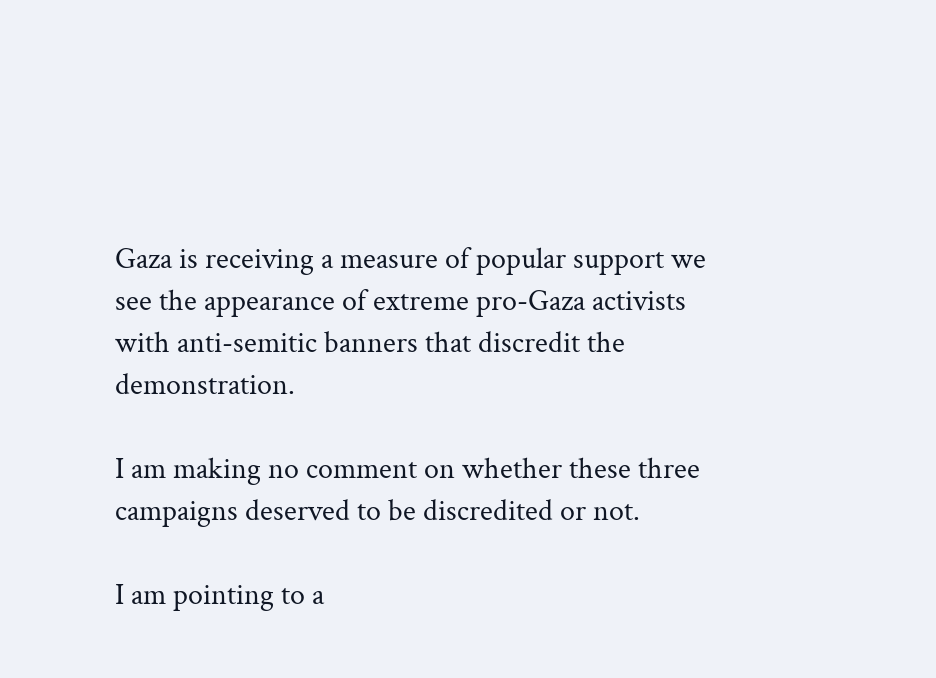Gaza is receiving a measure of popular support we see the appearance of extreme pro-Gaza activists with anti-semitic banners that discredit the demonstration.

I am making no comment on whether these three campaigns deserved to be discredited or not.

I am pointing to a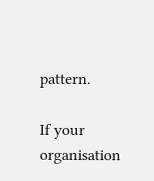pattern.

If your organisation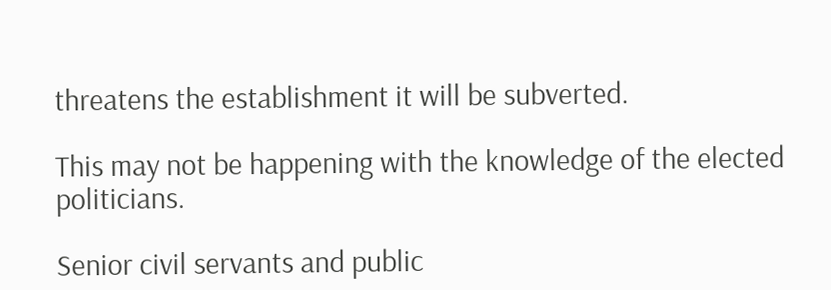threatens the establishment it will be subverted.

This may not be happening with the knowledge of the elected politicians.

Senior civil servants and public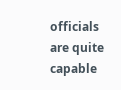officials are quite capable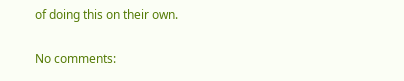of doing this on their own.

No comments: